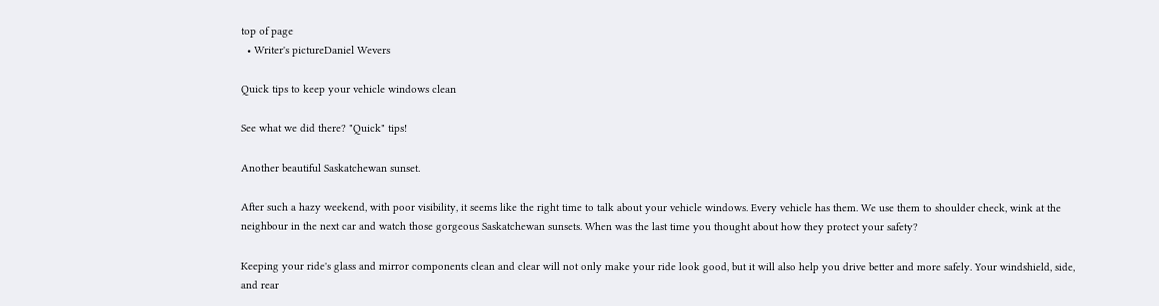top of page
  • Writer's pictureDaniel Wevers

Quick tips to keep your vehicle windows clean

See what we did there? "Quick" tips!

Another beautiful Saskatchewan sunset.

After such a hazy weekend, with poor visibility, it seems like the right time to talk about your vehicle windows. Every vehicle has them. We use them to shoulder check, wink at the neighbour in the next car and watch those gorgeous Saskatchewan sunsets. When was the last time you thought about how they protect your safety?

Keeping your ride's glass and mirror components clean and clear will not only make your ride look good, but it will also help you drive better and more safely. Your windshield, side, and rear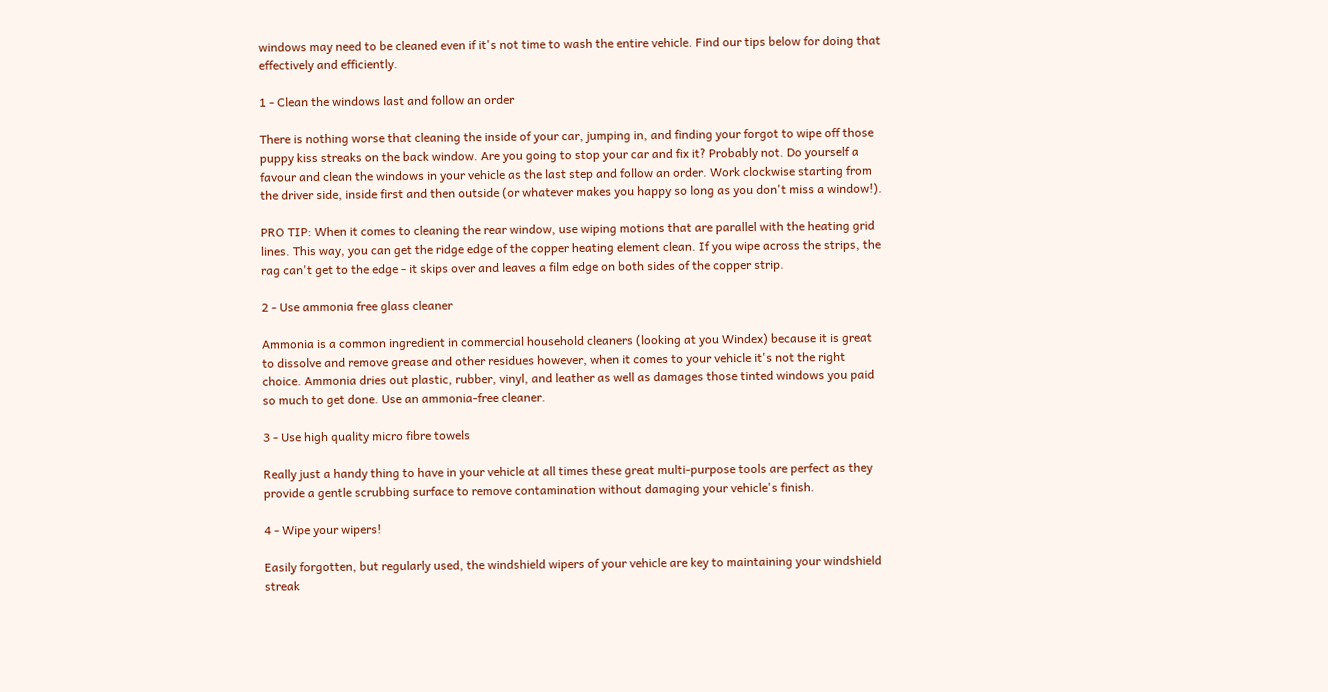windows may need to be cleaned even if it's not time to wash the entire vehicle. Find our tips below for doing that effectively and efficiently.

1 - Clean the windows last and follow an order

There is nothing worse that cleaning the inside of your car, jumping in, and finding your forgot to wipe off those puppy kiss streaks on the back window. Are you going to stop your car and fix it? Probably not. Do yourself a favour and clean the windows in your vehicle as the last step and follow an order. Work clockwise starting from the driver side, inside first and then outside (or whatever makes you happy so long as you don't miss a window!).

PRO TIP: When it comes to cleaning the rear window, use wiping motions that are parallel with the heating grid lines. This way, you can get the ridge edge of the copper heating element clean. If you wipe across the strips, the rag can't get to the edge - it skips over and leaves a film edge on both sides of the copper strip.

2 - Use ammonia free glass cleaner

Ammonia is a common ingredient in commercial household cleaners (looking at you Windex) because it is great to dissolve and remove grease and other residues however, when it comes to your vehicle it's not the right choice. Ammonia dries out plastic, rubber, vinyl, and leather as well as damages those tinted windows you paid so much to get done. Use an ammonia-free cleaner.

3 - Use high quality micro fibre towels

Really just a handy thing to have in your vehicle at all times these great multi-purpose tools are perfect as they provide a gentle scrubbing surface to remove contamination without damaging your vehicle's finish.

4 - Wipe your wipers!

Easily forgotten, but regularly used, the windshield wipers of your vehicle are key to maintaining your windshield streak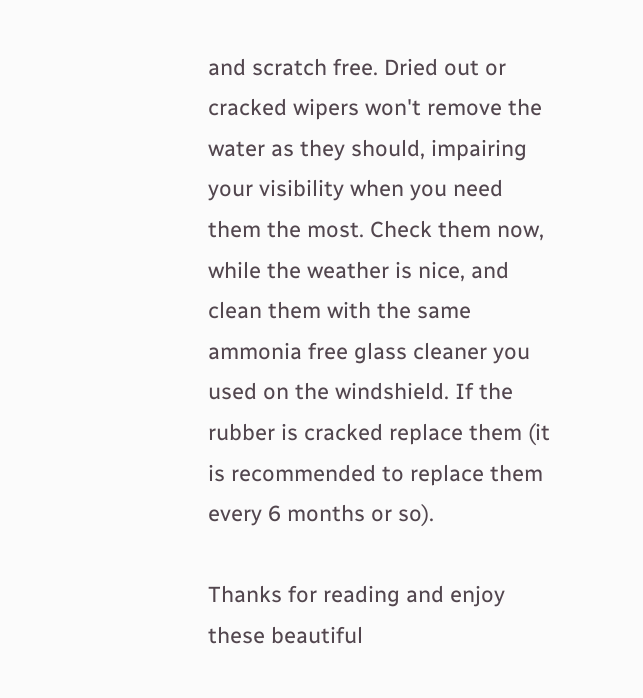and scratch free. Dried out or cracked wipers won't remove the water as they should, impairing your visibility when you need them the most. Check them now, while the weather is nice, and clean them with the same ammonia free glass cleaner you used on the windshield. If the rubber is cracked replace them (it is recommended to replace them every 6 months or so).

Thanks for reading and enjoy these beautiful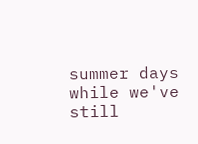summer days while we've still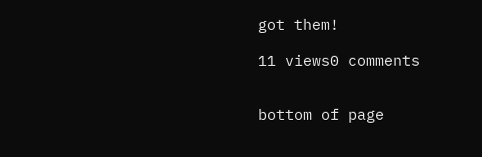got them!

11 views0 comments


bottom of page